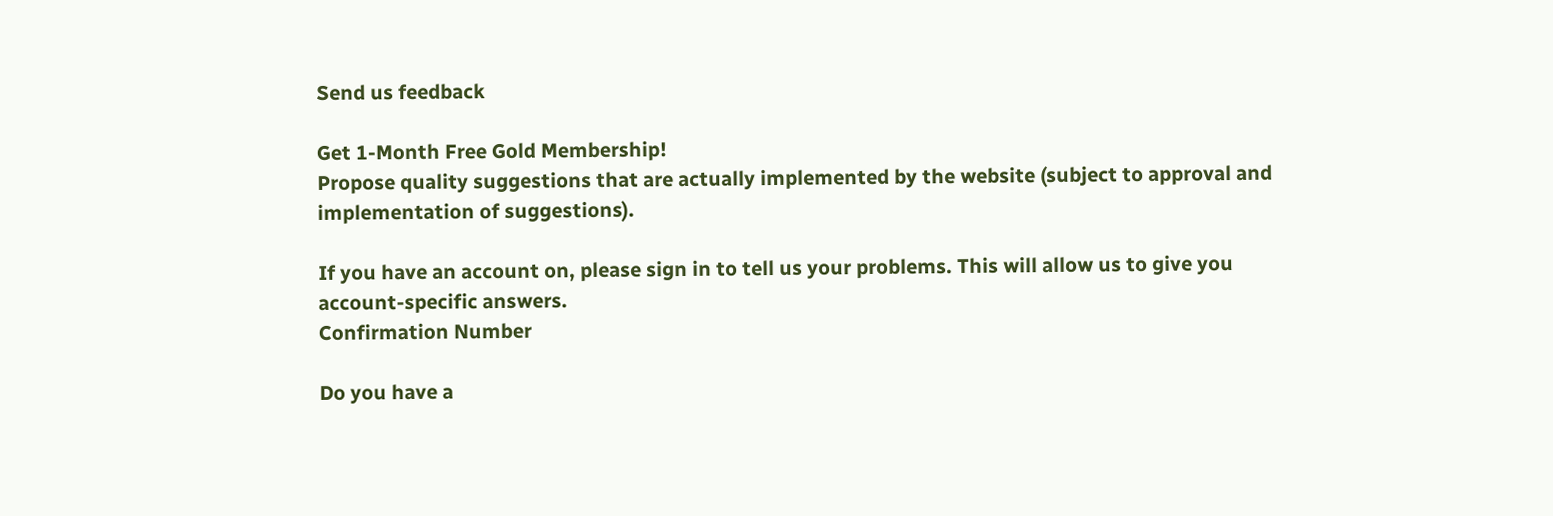Send us feedback

Get 1-Month Free Gold Membership!
Propose quality suggestions that are actually implemented by the website (subject to approval and implementation of suggestions).

If you have an account on, please sign in to tell us your problems. This will allow us to give you account-specific answers.
Confirmation Number

Do you have a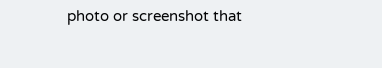photo or screenshot that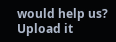would help us? Upload it